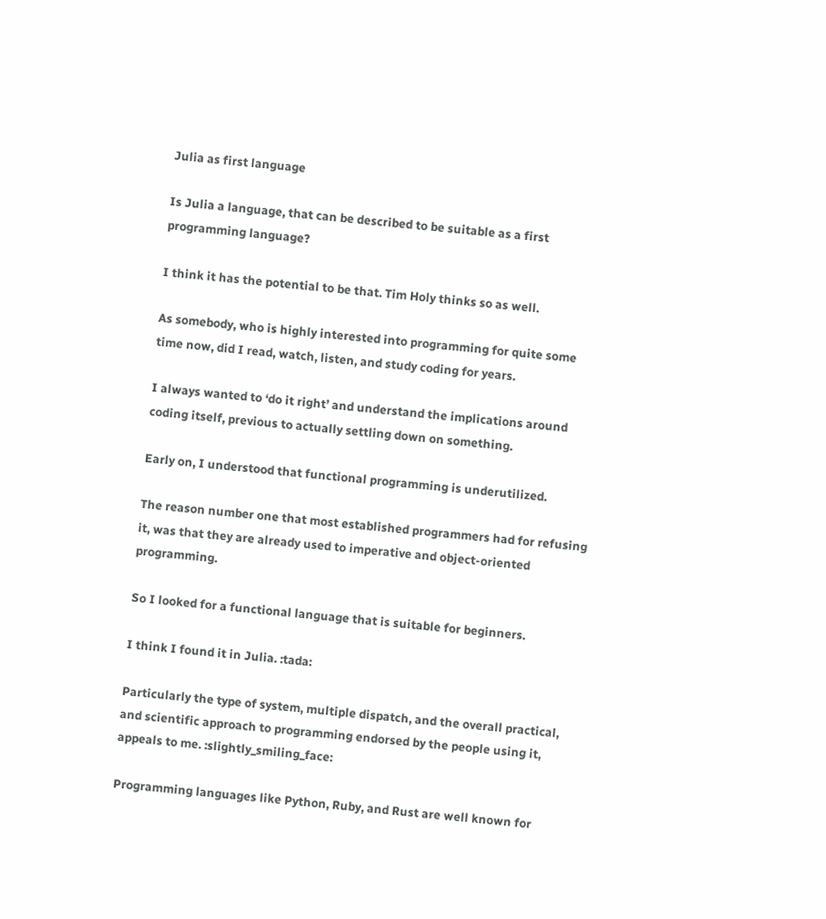Julia as first language

Is Julia a language, that can be described to be suitable as a first programming language?

I think it has the potential to be that. Tim Holy thinks so as well.

As somebody, who is highly interested into programming for quite some time now, did I read, watch, listen, and study coding for years.

I always wanted to ‘do it right’ and understand the implications around coding itself, previous to actually settling down on something.

Early on, I understood that functional programming is underutilized.

The reason number one that most established programmers had for refusing it, was that they are already used to imperative and object-oriented programming.

So I looked for a functional language that is suitable for beginners.

I think I found it in Julia. :tada:

Particularly the type of system, multiple dispatch, and the overall practical, and scientific approach to programming endorsed by the people using it, appeals to me. :slightly_smiling_face:

Programming languages like Python, Ruby, and Rust are well known for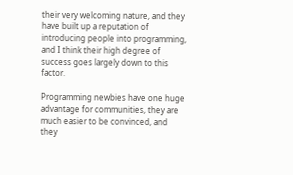their very welcoming nature, and they have built up a reputation of introducing people into programming, and I think their high degree of success goes largely down to this factor.

Programming newbies have one huge advantage for communities, they are much easier to be convinced, and they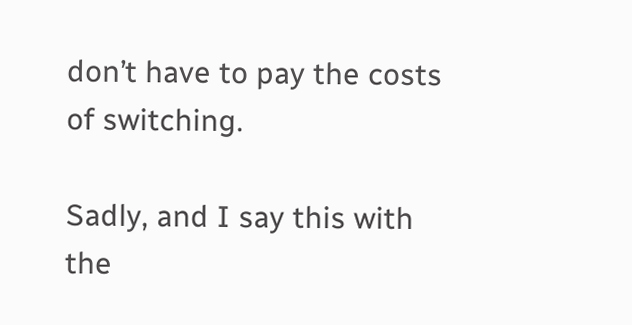don’t have to pay the costs of switching.

Sadly, and I say this with the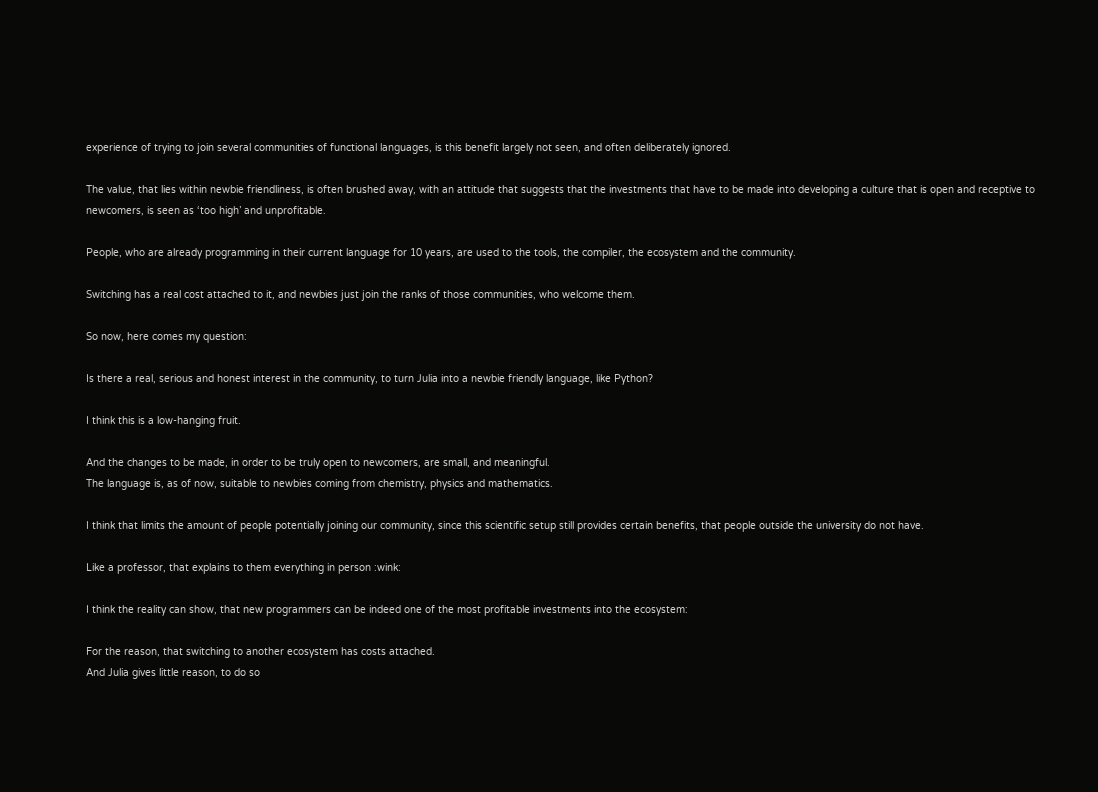experience of trying to join several communities of functional languages, is this benefit largely not seen, and often deliberately ignored.

The value, that lies within newbie friendliness, is often brushed away, with an attitude that suggests that the investments that have to be made into developing a culture that is open and receptive to newcomers, is seen as ‘too high’ and unprofitable.

People, who are already programming in their current language for 10 years, are used to the tools, the compiler, the ecosystem and the community.

Switching has a real cost attached to it, and newbies just join the ranks of those communities, who welcome them.

So now, here comes my question:

Is there a real, serious and honest interest in the community, to turn Julia into a newbie friendly language, like Python?

I think this is a low-hanging fruit.

And the changes to be made, in order to be truly open to newcomers, are small, and meaningful.
The language is, as of now, suitable to newbies coming from chemistry, physics and mathematics.

I think that limits the amount of people potentially joining our community, since this scientific setup still provides certain benefits, that people outside the university do not have.

Like a professor, that explains to them everything in person :wink:

I think the reality can show, that new programmers can be indeed one of the most profitable investments into the ecosystem:

For the reason, that switching to another ecosystem has costs attached.
And Julia gives little reason, to do so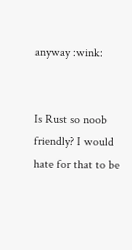anyway :wink:


Is Rust so noob friendly? I would hate for that to be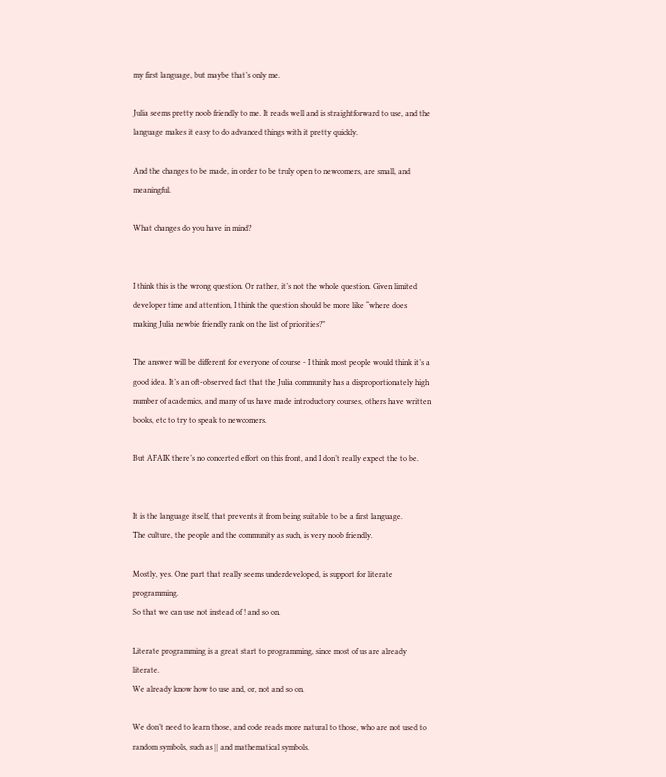my first language, but maybe that’s only me.

Julia seems pretty noob friendly to me. It reads well and is straightforward to use, and the language makes it easy to do advanced things with it pretty quickly.

And the changes to be made, in order to be truly open to newcomers, are small, and meaningful.

What changes do you have in mind?


I think this is the wrong question. Or rather, it’s not the whole question. Given limited developer time and attention, I think the question should be more like “where does making Julia newbie friendly rank on the list of priorities?”

The answer will be different for everyone of course - I think most people would think it’s a good idea. It’s an oft-observed fact that the Julia community has a disproportionately high number of academics, and many of us have made introductory courses, others have written books, etc to try to speak to newcomers.

But AFAIK there’s no concerted effort on this front, and I don’t really expect the to be.


It is the language itself, that prevents it from being suitable to be a first language.
The culture, the people and the community as such, is very noob friendly.

Mostly, yes. One part that really seems underdeveloped, is support for literate programming.
So that we can use not instead of ! and so on.

Literate programming is a great start to programming, since most of us are already literate.
We already know how to use and, or, not and so on.

We don’t need to learn those, and code reads more natural to those, who are not used to random symbols, such as || and mathematical symbols.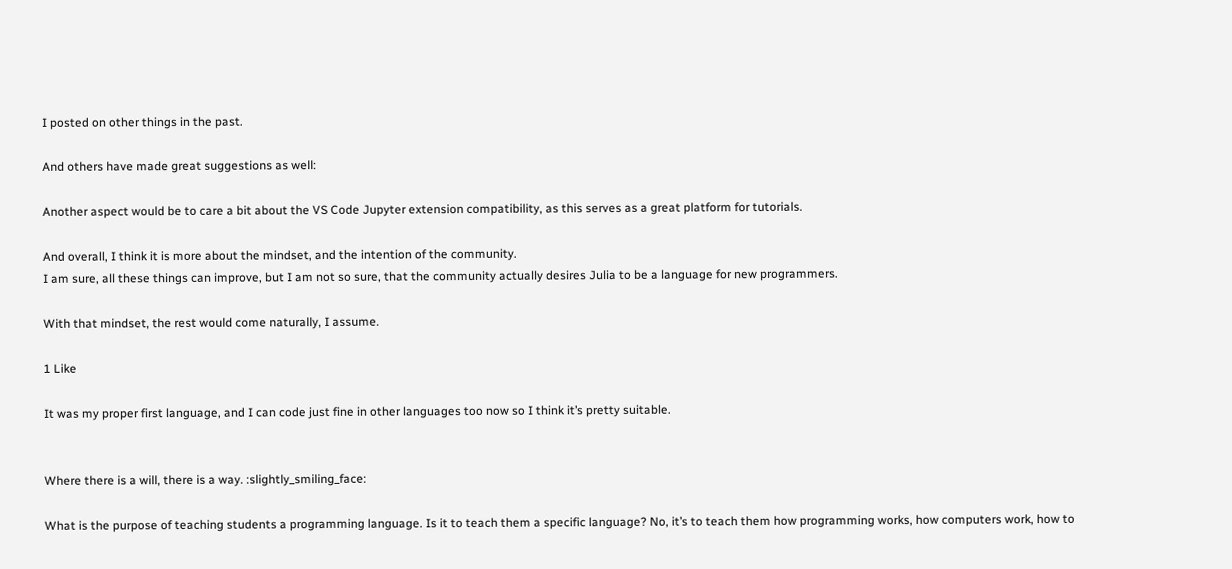I posted on other things in the past.

And others have made great suggestions as well:

Another aspect would be to care a bit about the VS Code Jupyter extension compatibility, as this serves as a great platform for tutorials.

And overall, I think it is more about the mindset, and the intention of the community.
I am sure, all these things can improve, but I am not so sure, that the community actually desires Julia to be a language for new programmers.

With that mindset, the rest would come naturally, I assume.

1 Like

It was my proper first language, and I can code just fine in other languages too now so I think it’s pretty suitable.


Where there is a will, there is a way. :slightly_smiling_face:

What is the purpose of teaching students a programming language. Is it to teach them a specific language? No, it’s to teach them how programming works, how computers work, how to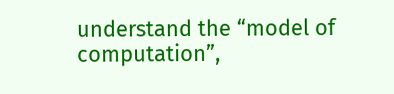understand the “model of computation”,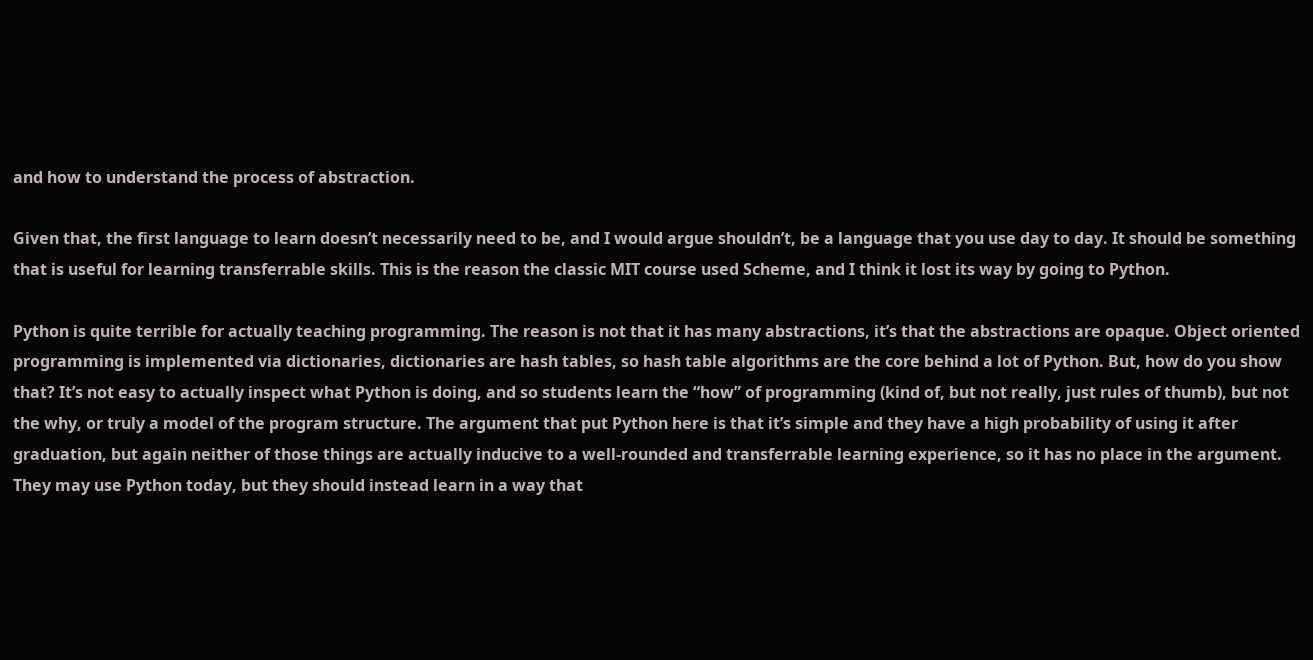and how to understand the process of abstraction.

Given that, the first language to learn doesn’t necessarily need to be, and I would argue shouldn’t, be a language that you use day to day. It should be something that is useful for learning transferrable skills. This is the reason the classic MIT course used Scheme, and I think it lost its way by going to Python.

Python is quite terrible for actually teaching programming. The reason is not that it has many abstractions, it’s that the abstractions are opaque. Object oriented programming is implemented via dictionaries, dictionaries are hash tables, so hash table algorithms are the core behind a lot of Python. But, how do you show that? It’s not easy to actually inspect what Python is doing, and so students learn the “how” of programming (kind of, but not really, just rules of thumb), but not the why, or truly a model of the program structure. The argument that put Python here is that it’s simple and they have a high probability of using it after graduation, but again neither of those things are actually inducive to a well-rounded and transferrable learning experience, so it has no place in the argument. They may use Python today, but they should instead learn in a way that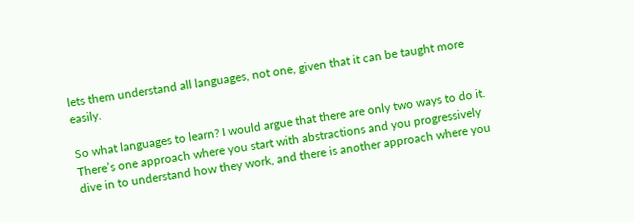lets them understand all languages, not one, given that it can be taught more easily.

So what languages to learn? I would argue that there are only two ways to do it. There’s one approach where you start with abstractions and you progressively dive in to understand how they work, and there is another approach where you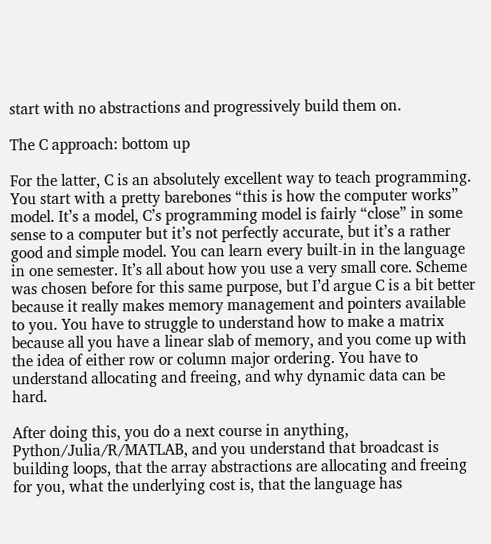start with no abstractions and progressively build them on.

The C approach: bottom up

For the latter, C is an absolutely excellent way to teach programming. You start with a pretty barebones “this is how the computer works” model. It’s a model, C’s programming model is fairly “close” in some sense to a computer but it’s not perfectly accurate, but it’s a rather good and simple model. You can learn every built-in in the language in one semester. It’s all about how you use a very small core. Scheme was chosen before for this same purpose, but I’d argue C is a bit better because it really makes memory management and pointers available to you. You have to struggle to understand how to make a matrix because all you have a linear slab of memory, and you come up with the idea of either row or column major ordering. You have to understand allocating and freeing, and why dynamic data can be hard.

After doing this, you do a next course in anything, Python/Julia/R/MATLAB, and you understand that broadcast is building loops, that the array abstractions are allocating and freeing for you, what the underlying cost is, that the language has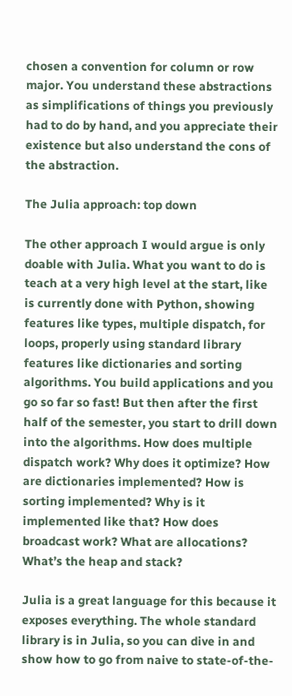chosen a convention for column or row major. You understand these abstractions as simplifications of things you previously had to do by hand, and you appreciate their existence but also understand the cons of the abstraction.

The Julia approach: top down

The other approach I would argue is only doable with Julia. What you want to do is teach at a very high level at the start, like is currently done with Python, showing features like types, multiple dispatch, for loops, properly using standard library features like dictionaries and sorting algorithms. You build applications and you go so far so fast! But then after the first half of the semester, you start to drill down into the algorithms. How does multiple dispatch work? Why does it optimize? How are dictionaries implemented? How is sorting implemented? Why is it implemented like that? How does broadcast work? What are allocations? What’s the heap and stack?

Julia is a great language for this because it exposes everything. The whole standard library is in Julia, so you can dive in and show how to go from naive to state-of-the-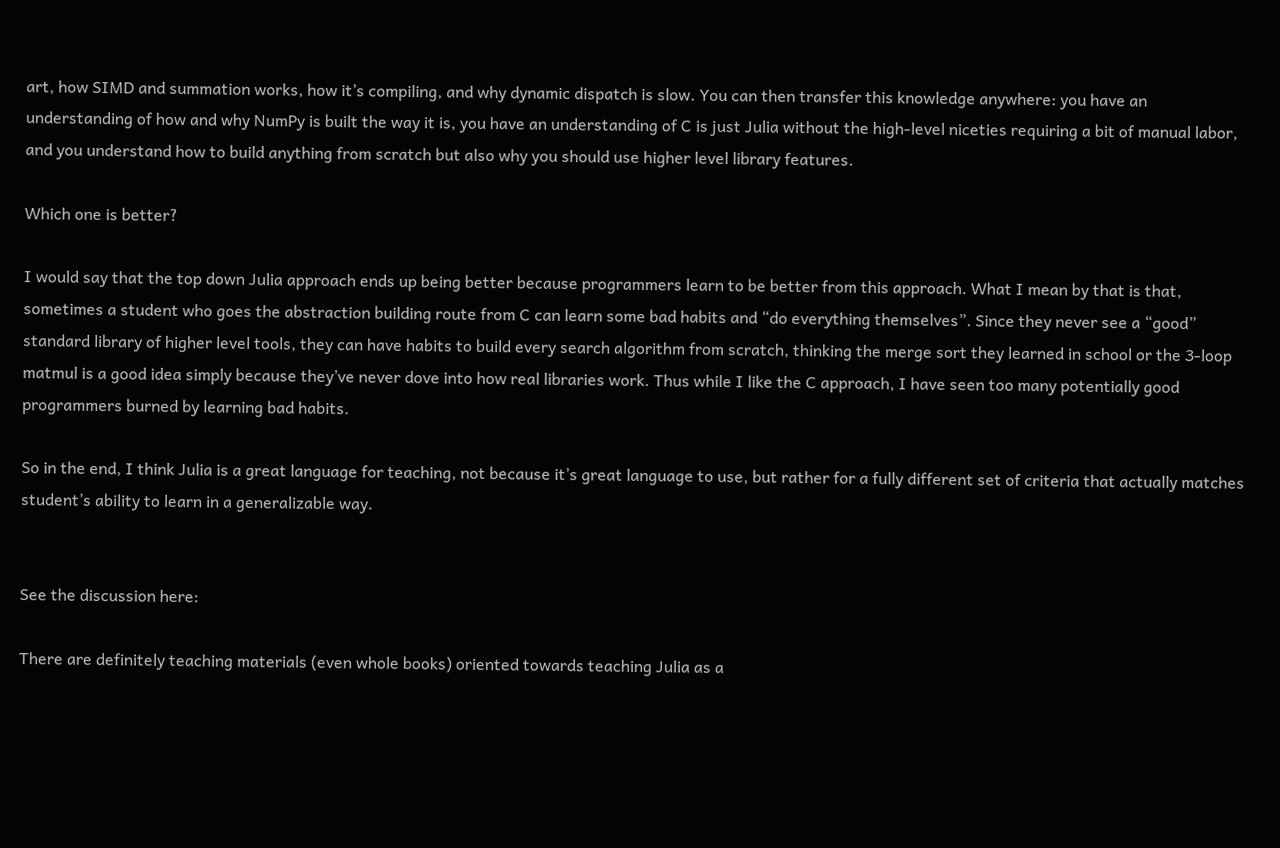art, how SIMD and summation works, how it’s compiling, and why dynamic dispatch is slow. You can then transfer this knowledge anywhere: you have an understanding of how and why NumPy is built the way it is, you have an understanding of C is just Julia without the high-level niceties requiring a bit of manual labor, and you understand how to build anything from scratch but also why you should use higher level library features.

Which one is better?

I would say that the top down Julia approach ends up being better because programmers learn to be better from this approach. What I mean by that is that, sometimes a student who goes the abstraction building route from C can learn some bad habits and “do everything themselves”. Since they never see a “good” standard library of higher level tools, they can have habits to build every search algorithm from scratch, thinking the merge sort they learned in school or the 3-loop matmul is a good idea simply because they’ve never dove into how real libraries work. Thus while I like the C approach, I have seen too many potentially good programmers burned by learning bad habits.

So in the end, I think Julia is a great language for teaching, not because it’s great language to use, but rather for a fully different set of criteria that actually matches student’s ability to learn in a generalizable way.


See the discussion here:

There are definitely teaching materials (even whole books) oriented towards teaching Julia as a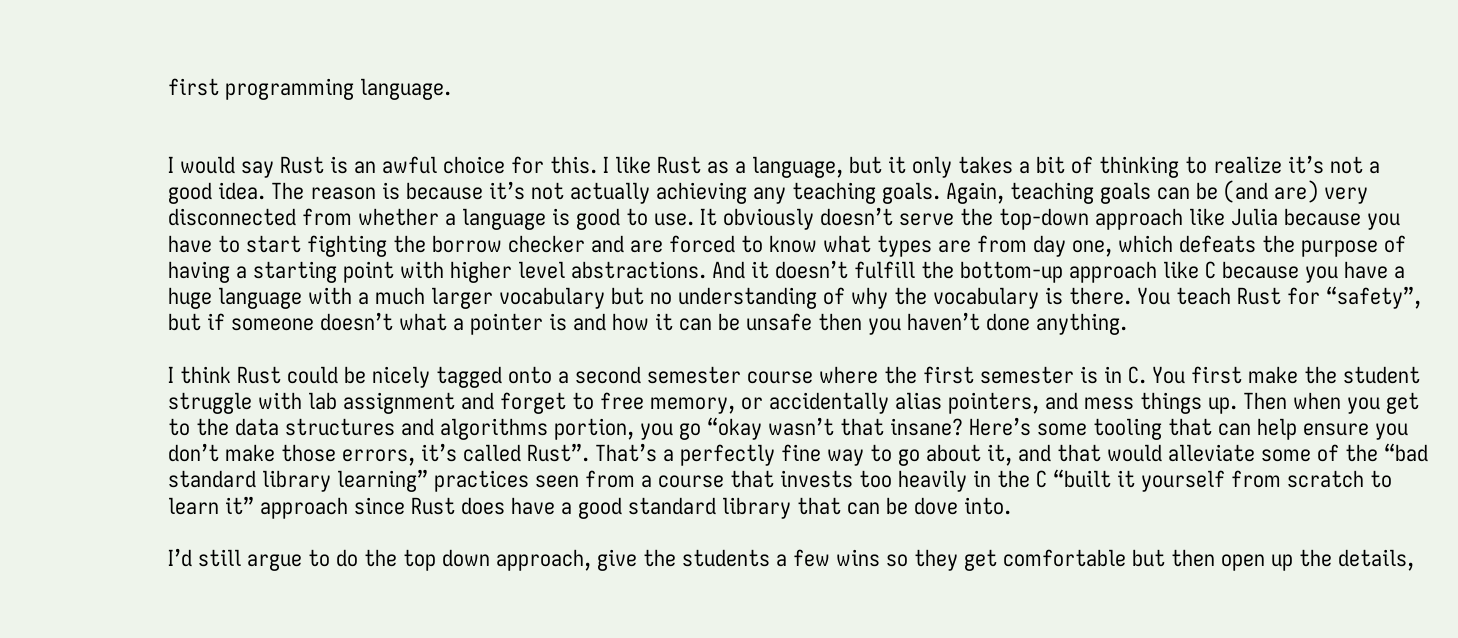first programming language.


I would say Rust is an awful choice for this. I like Rust as a language, but it only takes a bit of thinking to realize it’s not a good idea. The reason is because it’s not actually achieving any teaching goals. Again, teaching goals can be (and are) very disconnected from whether a language is good to use. It obviously doesn’t serve the top-down approach like Julia because you have to start fighting the borrow checker and are forced to know what types are from day one, which defeats the purpose of having a starting point with higher level abstractions. And it doesn’t fulfill the bottom-up approach like C because you have a huge language with a much larger vocabulary but no understanding of why the vocabulary is there. You teach Rust for “safety”, but if someone doesn’t what a pointer is and how it can be unsafe then you haven’t done anything.

I think Rust could be nicely tagged onto a second semester course where the first semester is in C. You first make the student struggle with lab assignment and forget to free memory, or accidentally alias pointers, and mess things up. Then when you get to the data structures and algorithms portion, you go “okay wasn’t that insane? Here’s some tooling that can help ensure you don’t make those errors, it’s called Rust”. That’s a perfectly fine way to go about it, and that would alleviate some of the “bad standard library learning” practices seen from a course that invests too heavily in the C “built it yourself from scratch to learn it” approach since Rust does have a good standard library that can be dove into.

I’d still argue to do the top down approach, give the students a few wins so they get comfortable but then open up the details,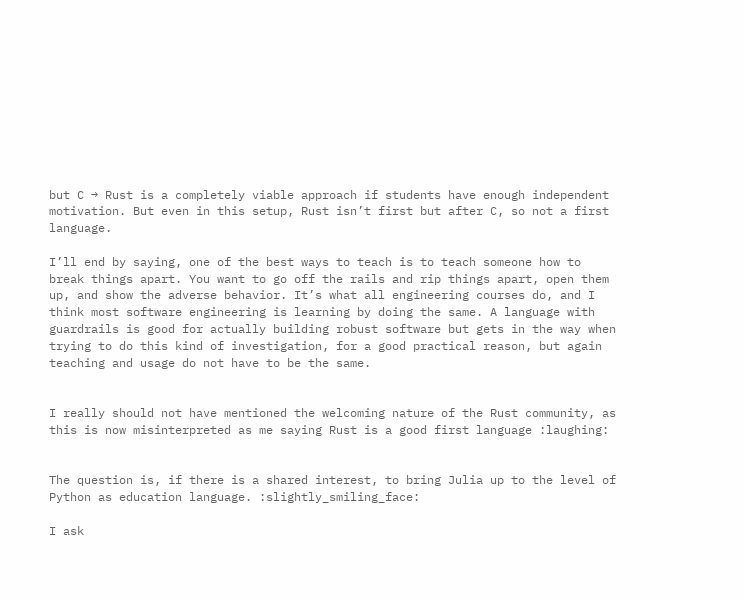but C → Rust is a completely viable approach if students have enough independent motivation. But even in this setup, Rust isn’t first but after C, so not a first language.

I’ll end by saying, one of the best ways to teach is to teach someone how to break things apart. You want to go off the rails and rip things apart, open them up, and show the adverse behavior. It’s what all engineering courses do, and I think most software engineering is learning by doing the same. A language with guardrails is good for actually building robust software but gets in the way when trying to do this kind of investigation, for a good practical reason, but again teaching and usage do not have to be the same.


I really should not have mentioned the welcoming nature of the Rust community, as this is now misinterpreted as me saying Rust is a good first language :laughing:


The question is, if there is a shared interest, to bring Julia up to the level of Python as education language. :slightly_smiling_face:

I ask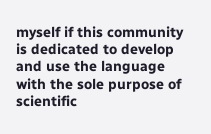myself if this community is dedicated to develop and use the language with the sole purpose of scientific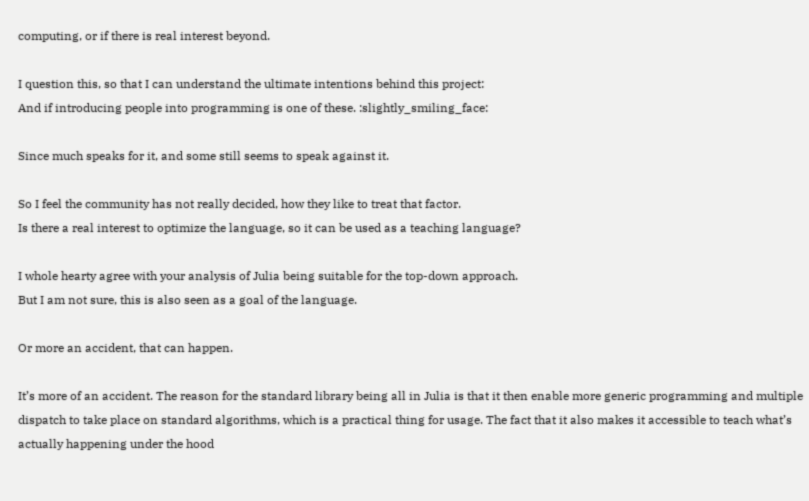computing, or if there is real interest beyond.

I question this, so that I can understand the ultimate intentions behind this project:
And if introducing people into programming is one of these. :slightly_smiling_face:

Since much speaks for it, and some still seems to speak against it.

So I feel the community has not really decided, how they like to treat that factor.
Is there a real interest to optimize the language, so it can be used as a teaching language?

I whole hearty agree with your analysis of Julia being suitable for the top-down approach.
But I am not sure, this is also seen as a goal of the language.

Or more an accident, that can happen.

It’s more of an accident. The reason for the standard library being all in Julia is that it then enable more generic programming and multiple dispatch to take place on standard algorithms, which is a practical thing for usage. The fact that it also makes it accessible to teach what’s actually happening under the hood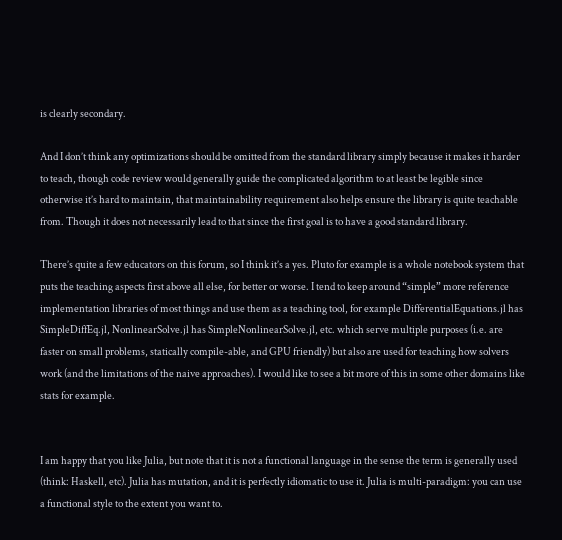is clearly secondary.

And I don’t think any optimizations should be omitted from the standard library simply because it makes it harder to teach, though code review would generally guide the complicated algorithm to at least be legible since otherwise it’s hard to maintain, that maintainability requirement also helps ensure the library is quite teachable from. Though it does not necessarily lead to that since the first goal is to have a good standard library.

There’s quite a few educators on this forum, so I think it’s a yes. Pluto for example is a whole notebook system that puts the teaching aspects first above all else, for better or worse. I tend to keep around “simple” more reference implementation libraries of most things and use them as a teaching tool, for example DifferentialEquations.jl has SimpleDiffEq.jl, NonlinearSolve.jl has SimpleNonlinearSolve.jl, etc. which serve multiple purposes (i.e. are faster on small problems, statically compile-able, and GPU friendly) but also are used for teaching how solvers work (and the limitations of the naive approaches). I would like to see a bit more of this in some other domains like stats for example.


I am happy that you like Julia, but note that it is not a functional language in the sense the term is generally used (think: Haskell, etc). Julia has mutation, and it is perfectly idiomatic to use it. Julia is multi-paradigm: you can use a functional style to the extent you want to.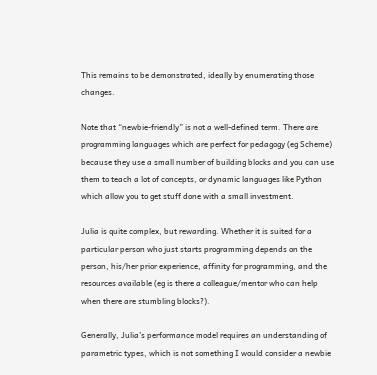This remains to be demonstrated, ideally by enumerating those changes.

Note that “newbie-friendly” is not a well-defined term. There are programming languages which are perfect for pedagogy (eg Scheme) because they use a small number of building blocks and you can use them to teach a lot of concepts, or dynamic languages like Python which allow you to get stuff done with a small investment.

Julia is quite complex, but rewarding. Whether it is suited for a particular person who just starts programming depends on the person, his/her prior experience, affinity for programming, and the resources available (eg is there a colleague/mentor who can help when there are stumbling blocks?).

Generally, Julia’s performance model requires an understanding of parametric types, which is not something I would consider a newbie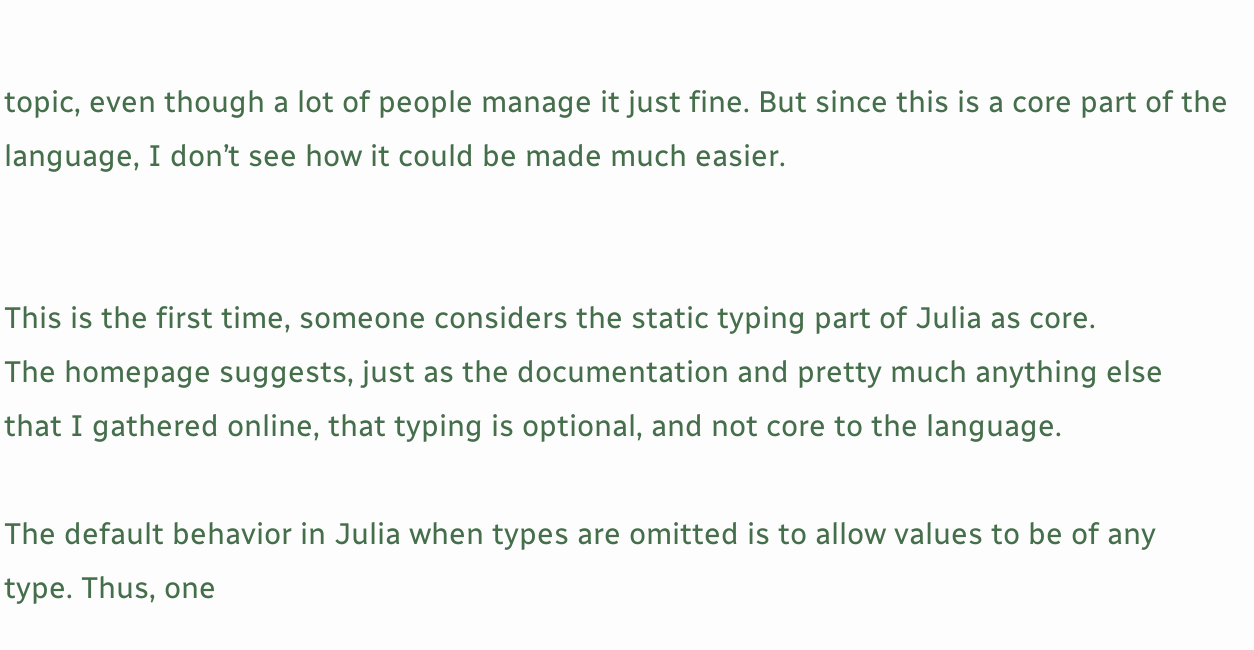topic, even though a lot of people manage it just fine. But since this is a core part of the language, I don’t see how it could be made much easier.


This is the first time, someone considers the static typing part of Julia as core.
The homepage suggests, just as the documentation and pretty much anything else that I gathered online, that typing is optional, and not core to the language.

The default behavior in Julia when types are omitted is to allow values to be of any type. Thus, one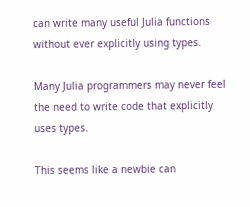can write many useful Julia functions without ever explicitly using types.

Many Julia programmers may never feel the need to write code that explicitly uses types.

This seems like a newbie can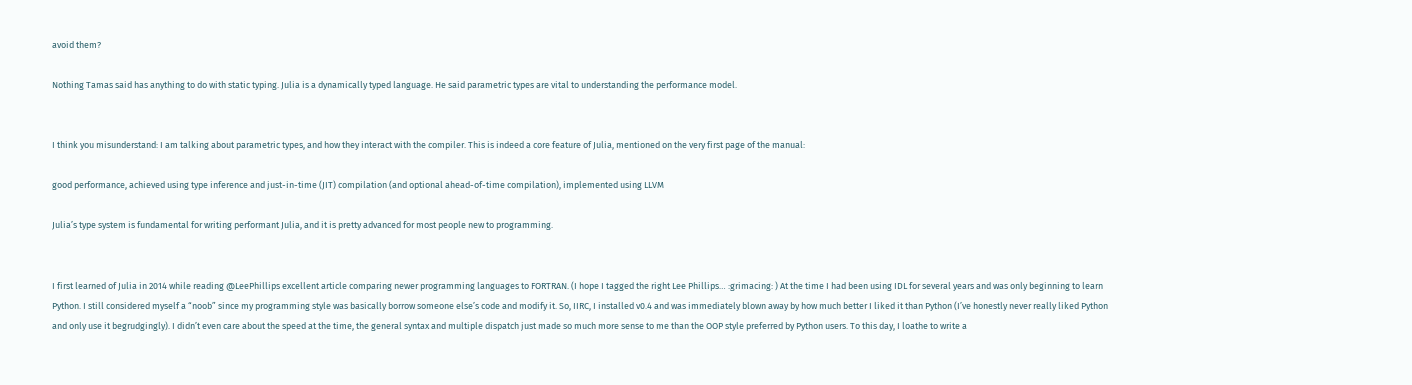avoid them?

Nothing Tamas said has anything to do with static typing. Julia is a dynamically typed language. He said parametric types are vital to understanding the performance model.


I think you misunderstand: I am talking about parametric types, and how they interact with the compiler. This is indeed a core feature of Julia, mentioned on the very first page of the manual:

good performance, achieved using type inference and just-in-time (JIT) compilation (and optional ahead-of-time compilation), implemented using LLVM

Julia’s type system is fundamental for writing performant Julia, and it is pretty advanced for most people new to programming.


I first learned of Julia in 2014 while reading @LeePhillips excellent article comparing newer programming languages to FORTRAN. (I hope I tagged the right Lee Phillips… :grimacing: ) At the time I had been using IDL for several years and was only beginning to learn Python. I still considered myself a “noob” since my programming style was basically borrow someone else’s code and modify it. So, IIRC, I installed v0.4 and was immediately blown away by how much better I liked it than Python (I’ve honestly never really liked Python and only use it begrudgingly). I didn’t even care about the speed at the time, the general syntax and multiple dispatch just made so much more sense to me than the OOP style preferred by Python users. To this day, I loathe to write a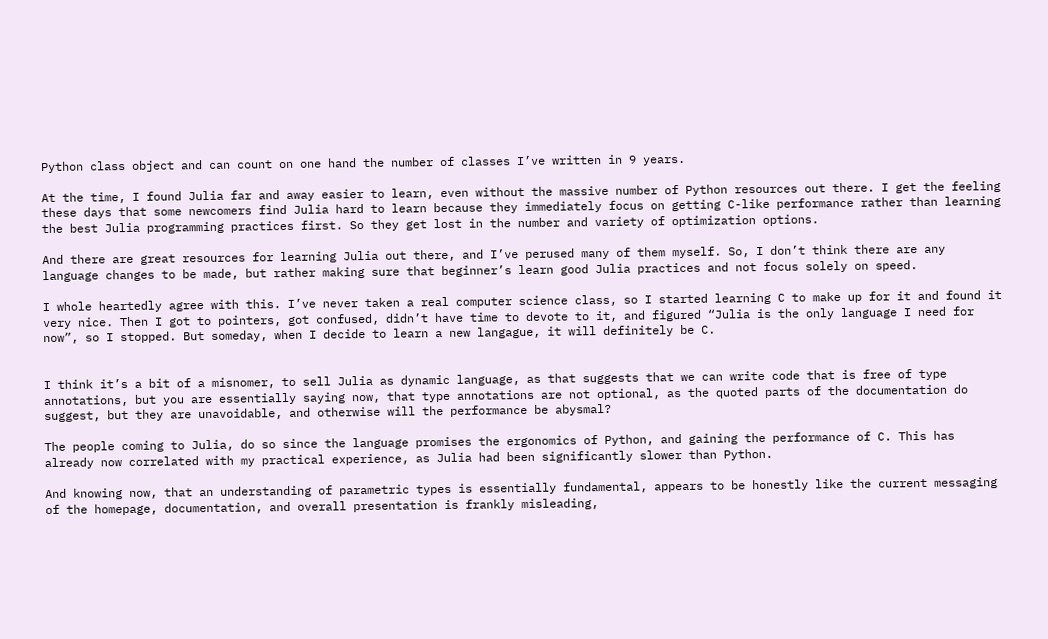Python class object and can count on one hand the number of classes I’ve written in 9 years.

At the time, I found Julia far and away easier to learn, even without the massive number of Python resources out there. I get the feeling these days that some newcomers find Julia hard to learn because they immediately focus on getting C-like performance rather than learning the best Julia programming practices first. So they get lost in the number and variety of optimization options.

And there are great resources for learning Julia out there, and I’ve perused many of them myself. So, I don’t think there are any language changes to be made, but rather making sure that beginner’s learn good Julia practices and not focus solely on speed.

I whole heartedly agree with this. I’ve never taken a real computer science class, so I started learning C to make up for it and found it very nice. Then I got to pointers, got confused, didn’t have time to devote to it, and figured “Julia is the only language I need for now”, so I stopped. But someday, when I decide to learn a new langague, it will definitely be C.


I think it’s a bit of a misnomer, to sell Julia as dynamic language, as that suggests that we can write code that is free of type annotations, but you are essentially saying now, that type annotations are not optional, as the quoted parts of the documentation do suggest, but they are unavoidable, and otherwise will the performance be abysmal?

The people coming to Julia, do so since the language promises the ergonomics of Python, and gaining the performance of C. This has already now correlated with my practical experience, as Julia had been significantly slower than Python.

And knowing now, that an understanding of parametric types is essentially fundamental, appears to be honestly like the current messaging of the homepage, documentation, and overall presentation is frankly misleading,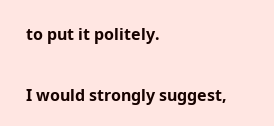to put it politely.

I would strongly suggest,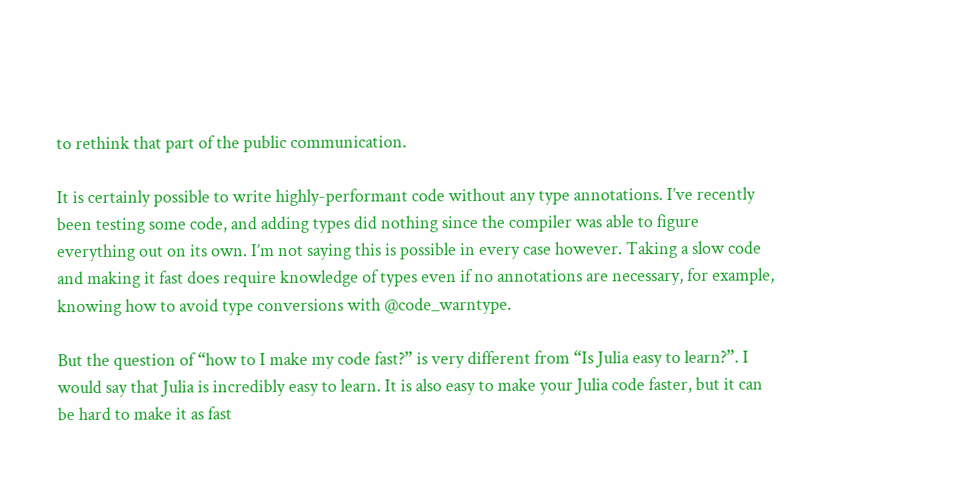to rethink that part of the public communication.

It is certainly possible to write highly-performant code without any type annotations. I’ve recently been testing some code, and adding types did nothing since the compiler was able to figure everything out on its own. I’m not saying this is possible in every case however. Taking a slow code and making it fast does require knowledge of types even if no annotations are necessary, for example, knowing how to avoid type conversions with @code_warntype.

But the question of “how to I make my code fast?” is very different from “Is Julia easy to learn?”. I would say that Julia is incredibly easy to learn. It is also easy to make your Julia code faster, but it can be hard to make it as fast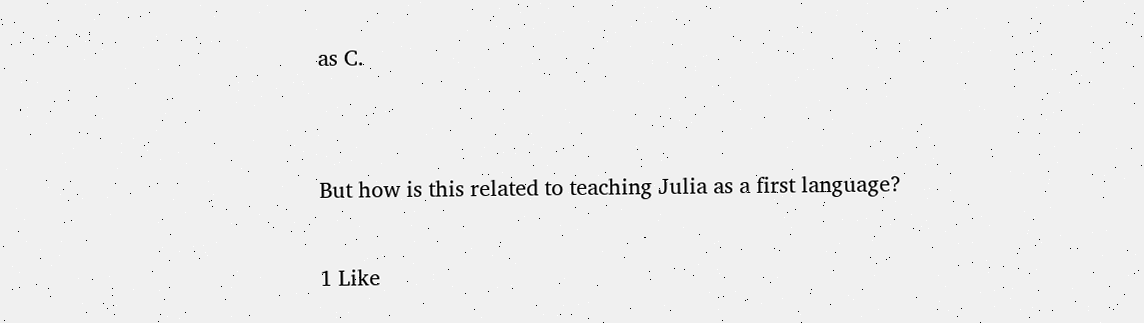as C.


But how is this related to teaching Julia as a first language?

1 Like